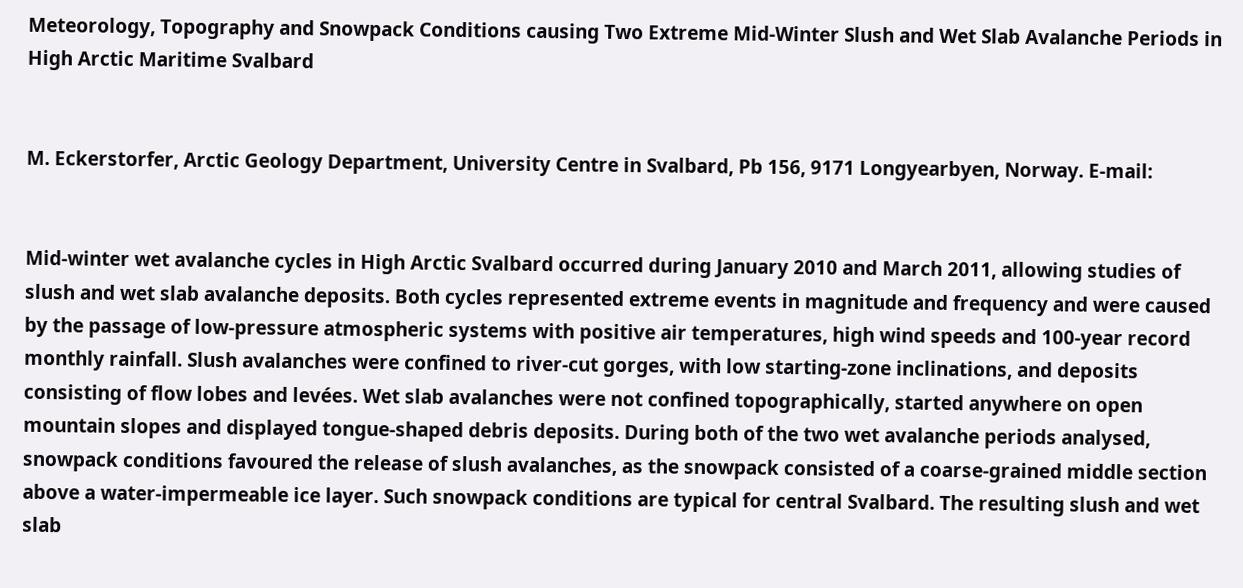Meteorology, Topography and Snowpack Conditions causing Two Extreme Mid-Winter Slush and Wet Slab Avalanche Periods in High Arctic Maritime Svalbard


M. Eckerstorfer, Arctic Geology Department, University Centre in Svalbard, Pb 156, 9171 Longyearbyen, Norway. E-mail:


Mid-winter wet avalanche cycles in High Arctic Svalbard occurred during January 2010 and March 2011, allowing studies of slush and wet slab avalanche deposits. Both cycles represented extreme events in magnitude and frequency and were caused by the passage of low-pressure atmospheric systems with positive air temperatures, high wind speeds and 100-year record monthly rainfall. Slush avalanches were confined to river-cut gorges, with low starting-zone inclinations, and deposits consisting of flow lobes and levées. Wet slab avalanches were not confined topographically, started anywhere on open mountain slopes and displayed tongue-shaped debris deposits. During both of the two wet avalanche periods analysed, snowpack conditions favoured the release of slush avalanches, as the snowpack consisted of a coarse-grained middle section above a water-impermeable ice layer. Such snowpack conditions are typical for central Svalbard. The resulting slush and wet slab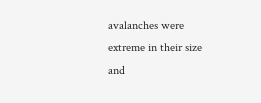avalanches were extreme in their size and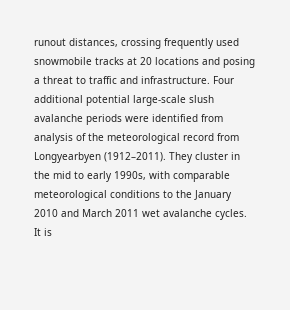runout distances, crossing frequently used snowmobile tracks at 20 locations and posing a threat to traffic and infrastructure. Four additional potential large-scale slush avalanche periods were identified from analysis of the meteorological record from Longyearbyen (1912–2011). They cluster in the mid to early 1990s, with comparable meteorological conditions to the January 2010 and March 2011 wet avalanche cycles. It is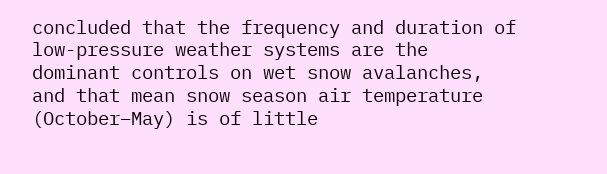concluded that the frequency and duration of low-pressure weather systems are the dominant controls on wet snow avalanches, and that mean snow season air temperature (October–May) is of little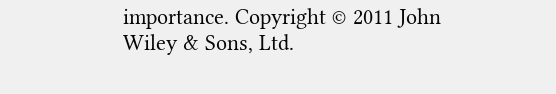importance. Copyright © 2011 John Wiley & Sons, Ltd.